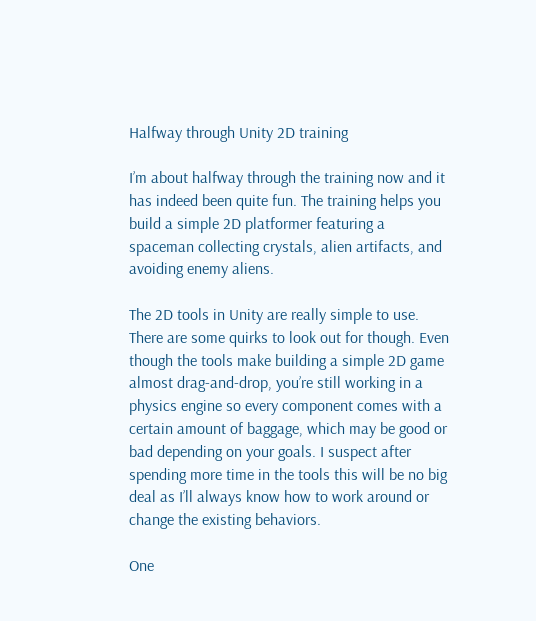Halfway through Unity 2D training

I’m about halfway through the training now and it has indeed been quite fun. The training helps you build a simple 2D platformer featuring a spaceman collecting crystals, alien artifacts, and avoiding enemy aliens.

The 2D tools in Unity are really simple to use. There are some quirks to look out for though. Even though the tools make building a simple 2D game almost drag-and-drop, you’re still working in a physics engine so every component comes with a certain amount of baggage, which may be good or bad depending on your goals. I suspect after spending more time in the tools this will be no big deal as I’ll always know how to work around or change the existing behaviors.

One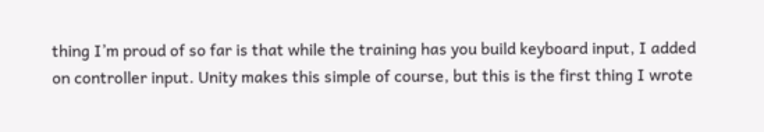thing I’m proud of so far is that while the training has you build keyboard input, I added on controller input. Unity makes this simple of course, but this is the first thing I wrote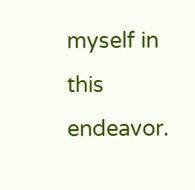myself in this endeavor.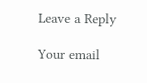Leave a Reply

Your email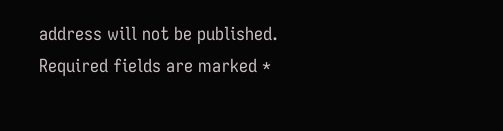address will not be published. Required fields are marked *